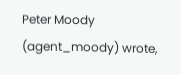Peter Moody (agent_moody) wrote,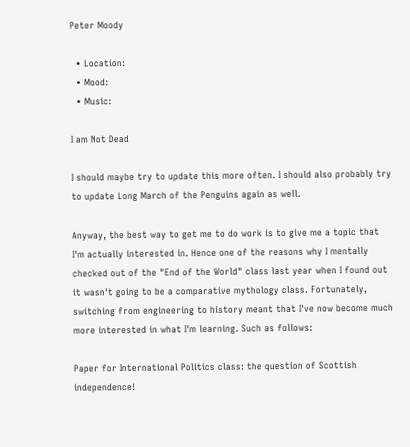Peter Moody

  • Location:
  • Mood:
  • Music:

I am Not Dead

I should maybe try to update this more often. I should also probably try to update Long March of the Penguins again as well.

Anyway, the best way to get me to do work is to give me a topic that I'm actually interested in. Hence one of the reasons why I mentally checked out of the "End of the World" class last year when I found out it wasn't going to be a comparative mythology class. Fortunately, switching from engineering to history meant that I've now become much more interested in what I'm learning. Such as follows:

Paper for International Politics class: the question of Scottish independence!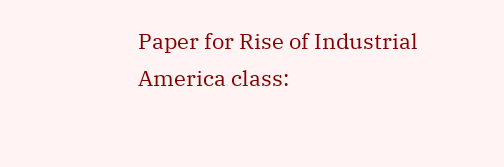Paper for Rise of Industrial America class: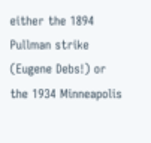either the 1894 Pullman strike (Eugene Debs!) or the 1934 Minneapolis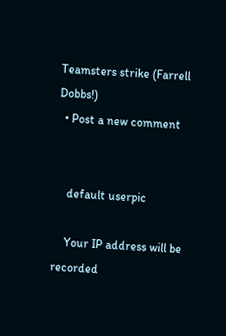Teamsters strike (Farrell Dobbs!)
  • Post a new comment


    default userpic

    Your IP address will be recorded